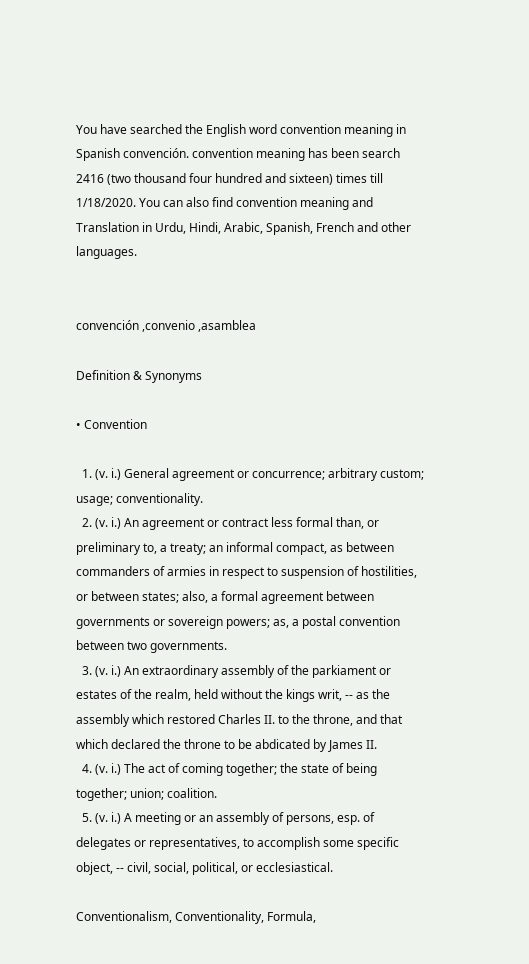You have searched the English word convention meaning in Spanish convención. convention meaning has been search 2416 (two thousand four hundred and sixteen) times till 1/18/2020. You can also find convention meaning and Translation in Urdu, Hindi, Arabic, Spanish, French and other languages.


convención ,convenio ,asamblea

Definition & Synonyms

• Convention

  1. (v. i.) General agreement or concurrence; arbitrary custom; usage; conventionality.
  2. (v. i.) An agreement or contract less formal than, or preliminary to, a treaty; an informal compact, as between commanders of armies in respect to suspension of hostilities, or between states; also, a formal agreement between governments or sovereign powers; as, a postal convention between two governments.
  3. (v. i.) An extraordinary assembly of the parkiament or estates of the realm, held without the kings writ, -- as the assembly which restored Charles II. to the throne, and that which declared the throne to be abdicated by James II.
  4. (v. i.) The act of coming together; the state of being together; union; coalition.
  5. (v. i.) A meeting or an assembly of persons, esp. of delegates or representatives, to accomplish some specific object, -- civil, social, political, or ecclesiastical.

Conventionalism, Conventionality, Formula,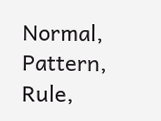Normal, Pattern, Rule,